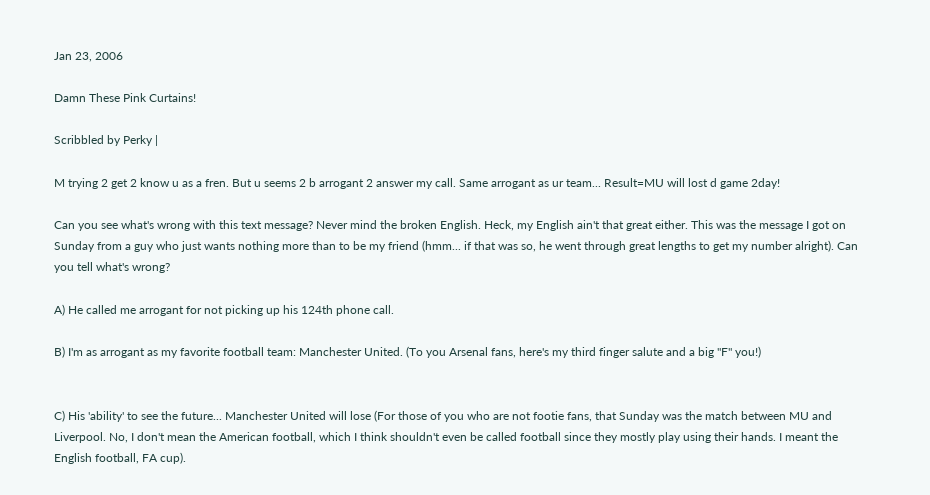Jan 23, 2006

Damn These Pink Curtains!

Scribbled by Perky |

M trying 2 get 2 know u as a fren. But u seems 2 b arrogant 2 answer my call. Same arrogant as ur team... Result=MU will lost d game 2day!

Can you see what's wrong with this text message? Never mind the broken English. Heck, my English ain't that great either. This was the message I got on Sunday from a guy who just wants nothing more than to be my friend (hmm... if that was so, he went through great lengths to get my number alright). Can you tell what's wrong?

A) He called me arrogant for not picking up his 124th phone call.

B) I'm as arrogant as my favorite football team: Manchester United. (To you Arsenal fans, here's my third finger salute and a big "F" you!)


C) His 'ability' to see the future... Manchester United will lose (For those of you who are not footie fans, that Sunday was the match between MU and Liverpool. No, I don't mean the American football, which I think shouldn't even be called football since they mostly play using their hands. I meant the English football, FA cup).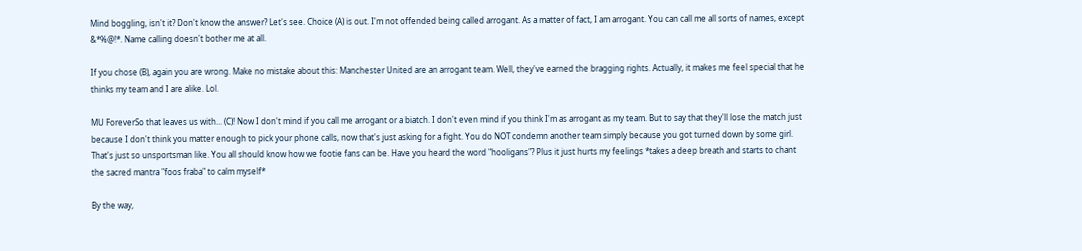Mind boggling, isn't it? Don't know the answer? Let's see. Choice (A) is out. I'm not offended being called arrogant. As a matter of fact, I am arrogant. You can call me all sorts of names, except &*%@!*. Name calling doesn't bother me at all.

If you chose (B), again you are wrong. Make no mistake about this: Manchester United are an arrogant team. Well, they've earned the bragging rights. Actually, it makes me feel special that he thinks my team and I are alike. Lol.

MU ForeverSo that leaves us with... (C)! Now I don't mind if you call me arrogant or a biatch. I don't even mind if you think I'm as arrogant as my team. But to say that they'll lose the match just because I don't think you matter enough to pick your phone calls, now that's just asking for a fight. You do NOT condemn another team simply because you got turned down by some girl. That's just so unsportsman like. You all should know how we footie fans can be. Have you heard the word "hooligans"? Plus it just hurts my feelings *takes a deep breath and starts to chant the sacred mantra "foos fraba" to calm myself*

By the way,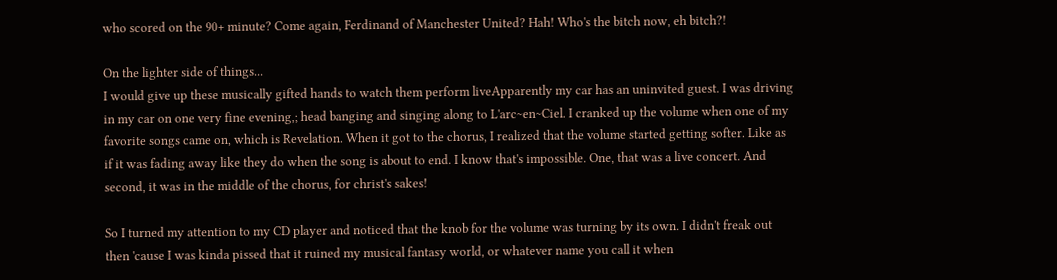who scored on the 90+ minute? Come again, Ferdinand of Manchester United? Hah! Who's the bitch now, eh bitch?!

On the lighter side of things...
I would give up these musically gifted hands to watch them perform liveApparently my car has an uninvited guest. I was driving in my car on one very fine evening,; head banging and singing along to L'arc~en~Ciel. I cranked up the volume when one of my favorite songs came on, which is Revelation. When it got to the chorus, I realized that the volume started getting softer. Like as if it was fading away like they do when the song is about to end. I know that's impossible. One, that was a live concert. And second, it was in the middle of the chorus, for christ's sakes!

So I turned my attention to my CD player and noticed that the knob for the volume was turning by its own. I didn't freak out then 'cause I was kinda pissed that it ruined my musical fantasy world, or whatever name you call it when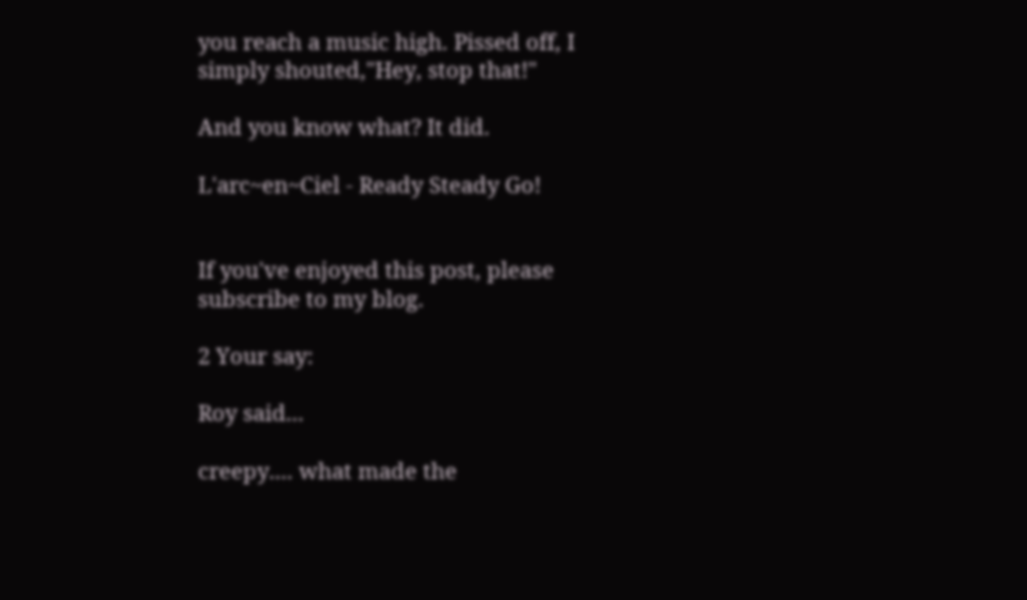you reach a music high. Pissed off, I simply shouted,"Hey, stop that!"

And you know what? It did.

L'arc~en~Ciel - Ready Steady Go!


If you've enjoyed this post, please subscribe to my blog.

2 Your say:

Roy said...

creepy.... what made the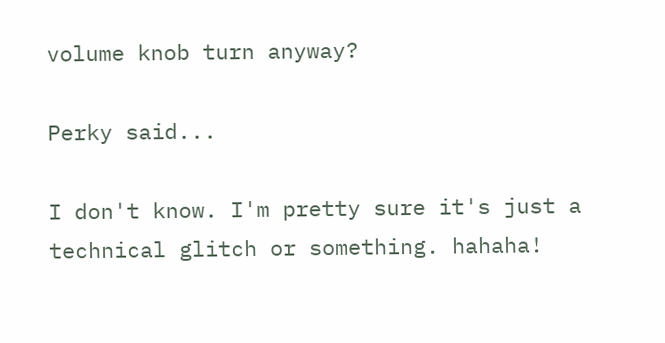volume knob turn anyway?

Perky said...

I don't know. I'm pretty sure it's just a technical glitch or something. hahaha!